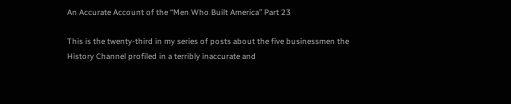An Accurate Account of the “Men Who Built America” Part 23

This is the twenty-third in my series of posts about the five businessmen the History Channel profiled in a terribly inaccurate and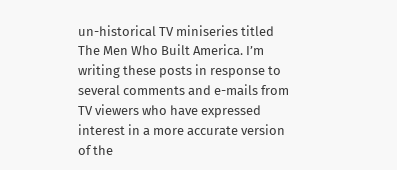un-historical TV miniseries titled The Men Who Built America. I’m writing these posts in response to several comments and e-mails from TV viewers who have expressed interest in a more accurate version of the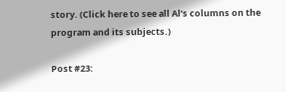story. (Click here to see all Al’s columns on the program and its subjects.)

Post #23: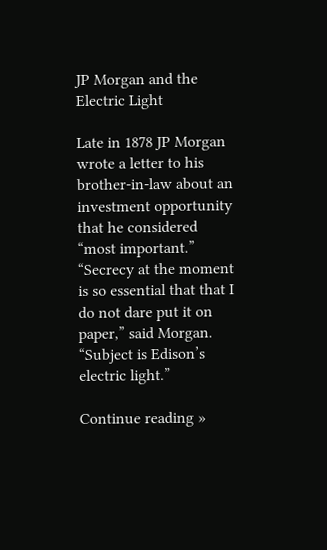JP Morgan and the Electric Light

Late in 1878 JP Morgan wrote a letter to his brother-in-law about an investment opportunity that he considered “most important.” “Secrecy at the moment is so essential that that I do not dare put it on paper,” said Morgan. “Subject is Edison’s electric light.”

Continue reading »